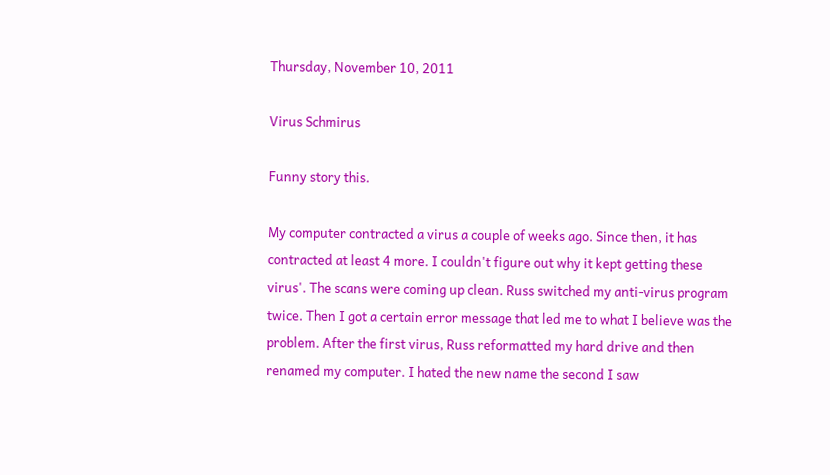Thursday, November 10, 2011

Virus Schmirus

Funny story this.

My computer contracted a virus a couple of weeks ago. Since then, it has contracted at least 4 more. I couldn't figure out why it kept getting these virus'. The scans were coming up clean. Russ switched my anti-virus program twice. Then I got a certain error message that led me to what I believe was the problem. After the first virus, Russ reformatted my hard drive and then renamed my computer. I hated the new name the second I saw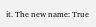it. The new name: True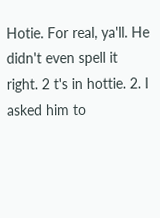Hotie. For real, ya'll. He didn't even spell it right. 2 t's in hottie. 2. I asked him to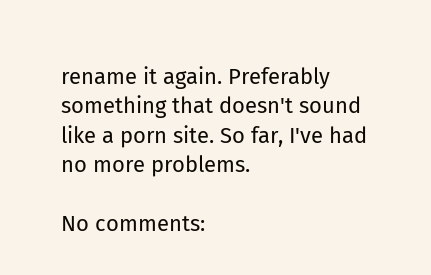rename it again. Preferably something that doesn't sound like a porn site. So far, I've had no more problems.

No comments: